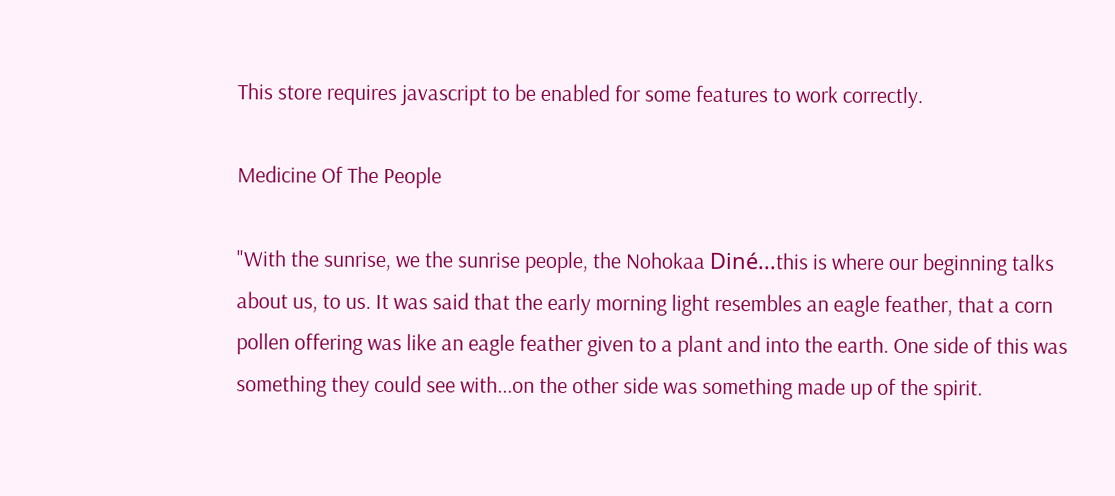This store requires javascript to be enabled for some features to work correctly.

Medicine Of The People

"With the sunrise, we the sunrise people, the Nohokaa Diné...this is where our beginning talks about us, to us. It was said that the early morning light resembles an eagle feather, that a corn pollen offering was like an eagle feather given to a plant and into the earth. One side of this was something they could see with...on the other side was something made up of the spirit.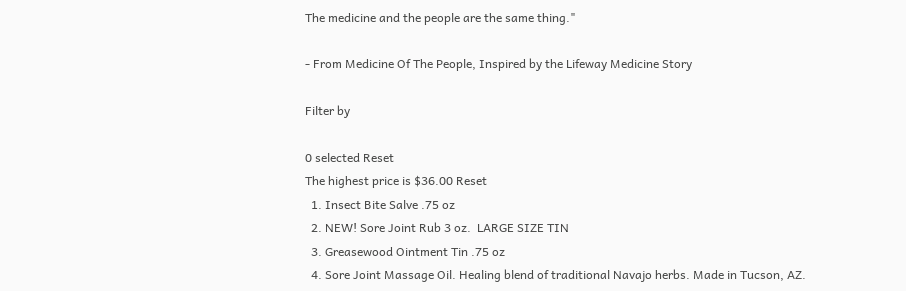The medicine and the people are the same thing."

- From Medicine Of The People, Inspired by the Lifeway Medicine Story

Filter by

0 selected Reset
The highest price is $36.00 Reset
  1. Insect Bite Salve .75 oz
  2. NEW! Sore Joint Rub 3 oz.  LARGE SIZE TIN
  3. Greasewood Ointment Tin .75 oz
  4. Sore Joint Massage Oil. Healing blend of traditional Navajo herbs. Made in Tucson, AZ.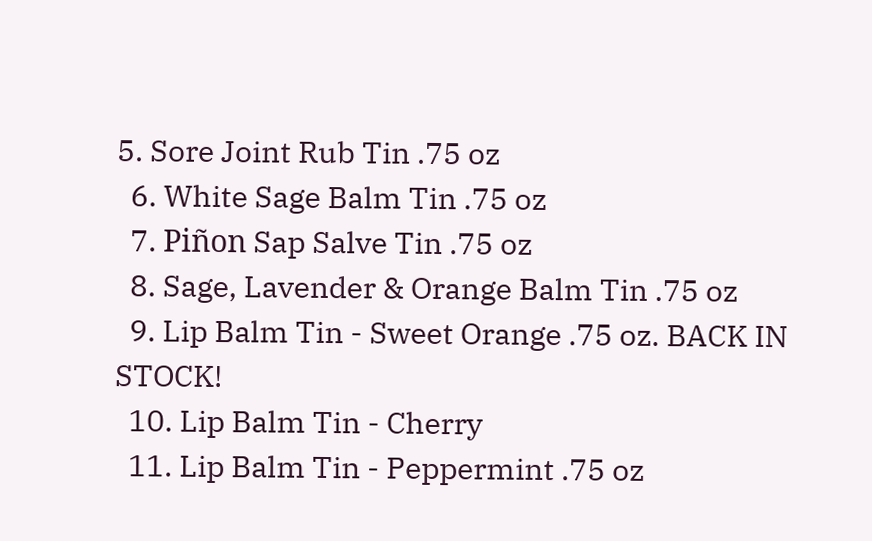5. Sore Joint Rub Tin .75 oz
  6. White Sage Balm Tin .75 oz
  7. Piñon Sap Salve Tin .75 oz
  8. Sage, Lavender & Orange Balm Tin .75 oz
  9. Lip Balm Tin - Sweet Orange .75 oz. BACK IN STOCK!
  10. Lip Balm Tin - Cherry
  11. Lip Balm Tin - Peppermint .75 oz